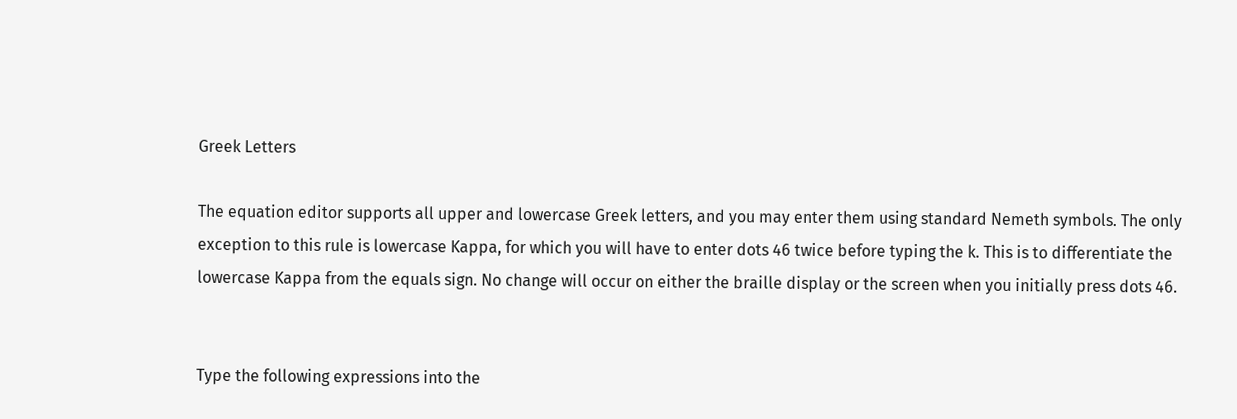Greek Letters

The equation editor supports all upper and lowercase Greek letters, and you may enter them using standard Nemeth symbols. The only exception to this rule is lowercase Kappa, for which you will have to enter dots 46 twice before typing the k. This is to differentiate the lowercase Kappa from the equals sign. No change will occur on either the braille display or the screen when you initially press dots 46.


Type the following expressions into the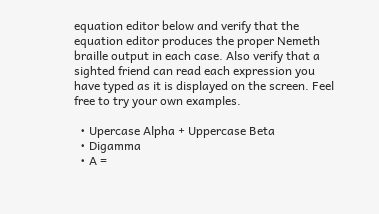equation editor below and verify that the equation editor produces the proper Nemeth braille output in each case. Also verify that a sighted friend can read each expression you have typed as it is displayed on the screen. Feel free to try your own examples.

  • Upercase Alpha + Uppercase Beta
  • Digamma
  • A =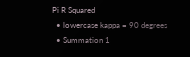Pi R Squared
  • lowercase kappa = 90 degrees
  • Summation 1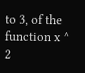to 3, of the function x ^ 2